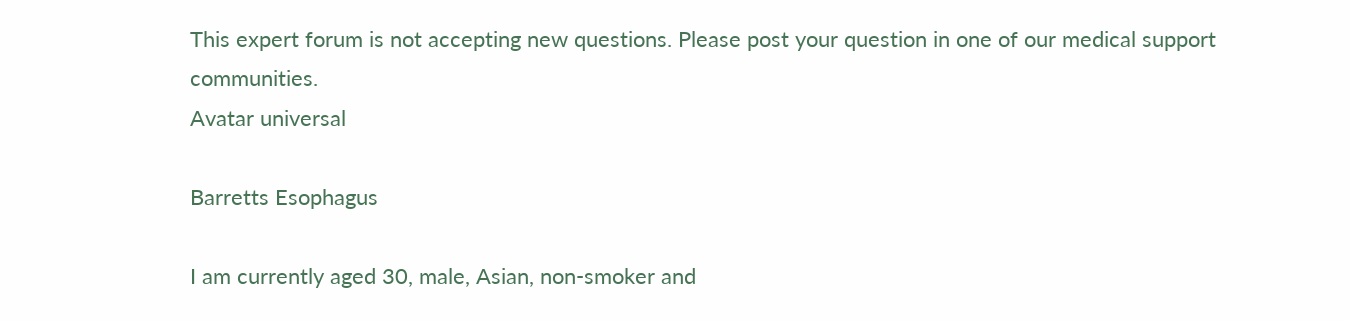This expert forum is not accepting new questions. Please post your question in one of our medical support communities.
Avatar universal

Barretts Esophagus

I am currently aged 30, male, Asian, non-smoker and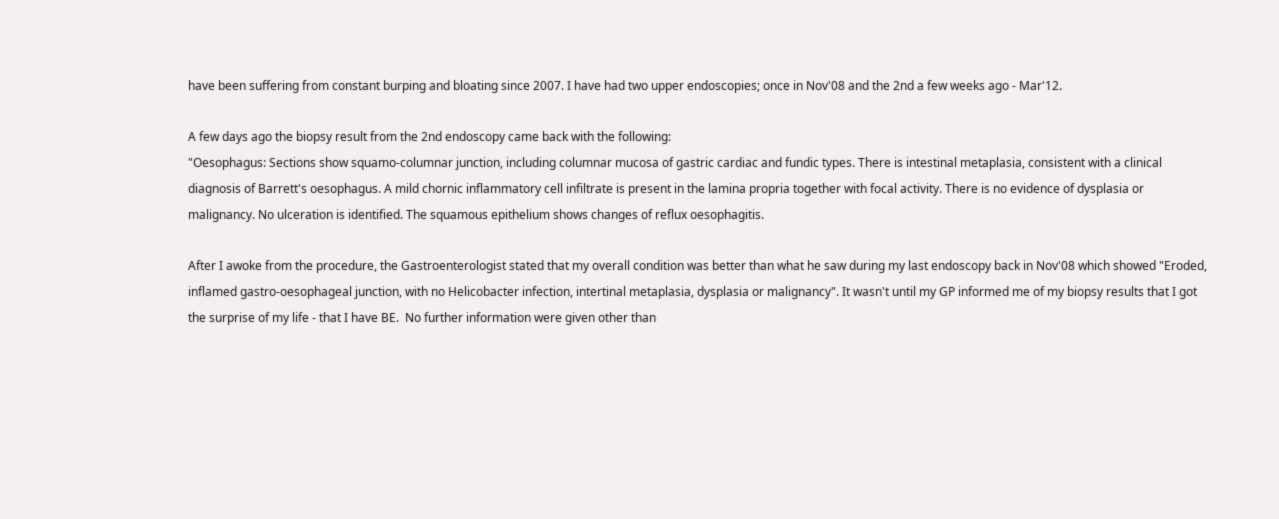have been suffering from constant burping and bloating since 2007. I have had two upper endoscopies; once in Nov'08 and the 2nd a few weeks ago - Mar'12.

A few days ago the biopsy result from the 2nd endoscopy came back with the following:
"Oesophagus: Sections show squamo-columnar junction, including columnar mucosa of gastric cardiac and fundic types. There is intestinal metaplasia, consistent with a clinical diagnosis of Barrett's oesophagus. A mild chornic inflammatory cell infiltrate is present in the lamina propria together with focal activity. There is no evidence of dysplasia or malignancy. No ulceration is identified. The squamous epithelium shows changes of reflux oesophagitis.

After I awoke from the procedure, the Gastroenterologist stated that my overall condition was better than what he saw during my last endoscopy back in Nov'08 which showed "Eroded, inflamed gastro-oesophageal junction, with no Helicobacter infection, intertinal metaplasia, dysplasia or malignancy". It wasn't until my GP informed me of my biopsy results that I got the surprise of my life - that I have BE.  No further information were given other than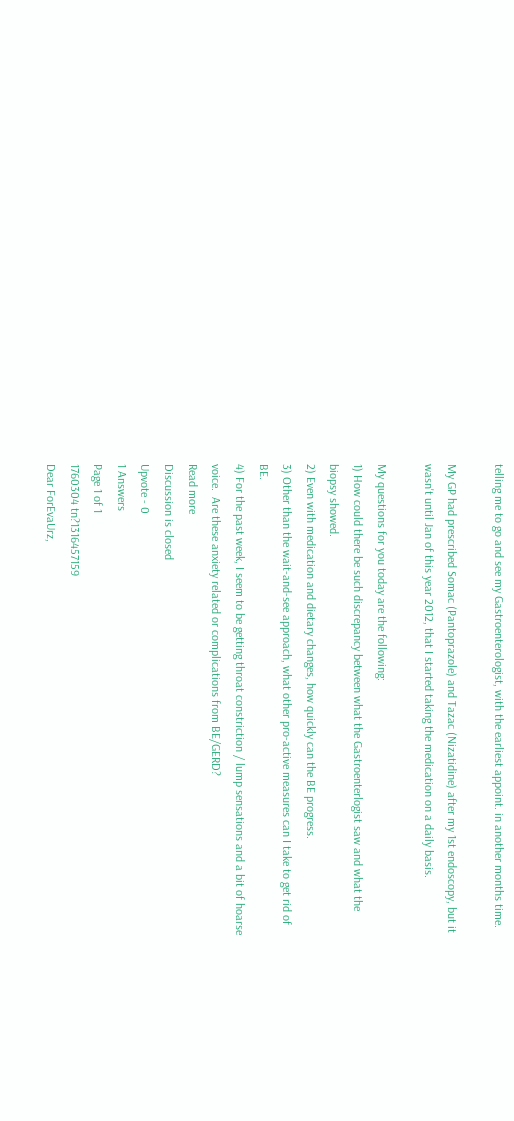telling me to go and see my Gastroenterologist, with the earliest appoint. in another months time.

My GP had prescribed Somac (Pantoprazole) and Tazac (Nizatidine) after my 1st endoscopy, but it wasn't until Jan of this year 2012, that I started taking the medication on a daily basis.

My questions for you today are the following:
1) How could there be such discrepancy between what the Gastroenterlogist saw and what the biopsy showed.
2) Even with medication and dietary changes, how quickly can the BE progress.
3) Other than the wait-and-see approach, what other pro-active measures can I take to get rid of BE.
4) For the past week, I seem to be getting throat constriction / lump sensations and a bit of hoarse voice.  Are these anxiety related or complications from BE/GERD?
Read more
Discussion is closed
Upvote - 0
1 Answers
Page 1 of 1
1760304 tn?1316457159
Dear ForEvaUrz,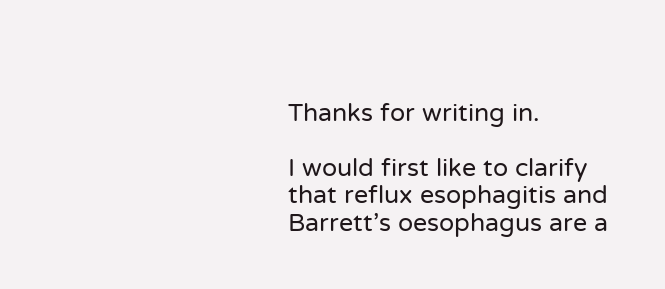Thanks for writing in.

I would first like to clarify that reflux esophagitis and Barrett’s oesophagus are a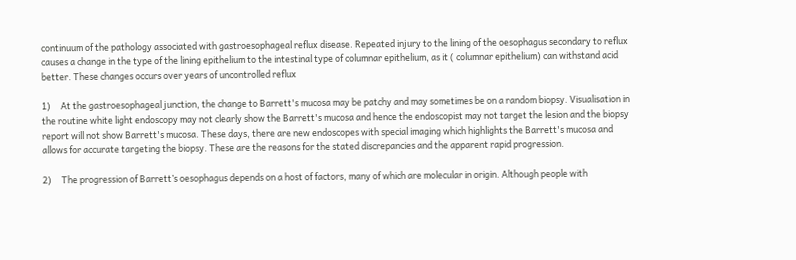continuum of the pathology associated with gastroesophageal reflux disease. Repeated injury to the lining of the oesophagus secondary to reflux causes a change in the type of the lining epithelium to the intestinal type of columnar epithelium, as it ( columnar epithelium) can withstand acid better. These changes occurs over years of uncontrolled reflux

1)     At the gastroesophageal junction, the change to Barrett's mucosa may be patchy and may sometimes be on a random biopsy. Visualisation in the routine white light endoscopy may not clearly show the Barrett's mucosa and hence the endoscopist may not target the lesion and the biopsy report will not show Barrett's mucosa. These days, there are new endoscopes with special imaging which highlights the Barrett's mucosa and allows for accurate targeting the biopsy. These are the reasons for the stated discrepancies and the apparent rapid progression.

2)     The progression of Barrett’s oesophagus depends on a host of factors, many of which are molecular in origin. Although people with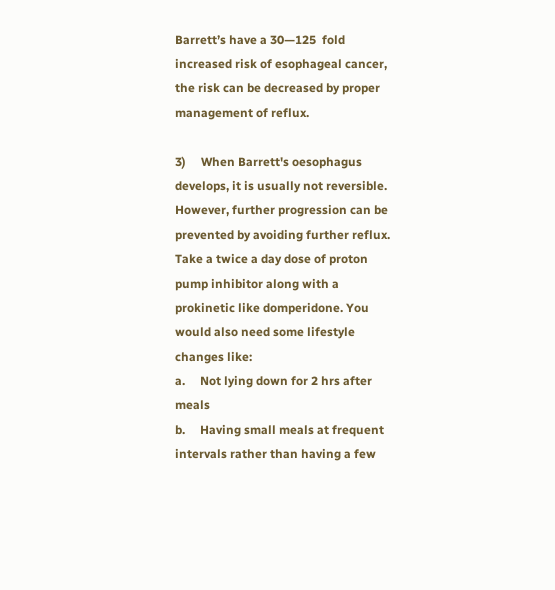Barrett’s have a 30—125  fold increased risk of esophageal cancer, the risk can be decreased by proper management of reflux.

3)     When Barrett's oesophagus develops, it is usually not reversible. However, further progression can be prevented by avoiding further reflux. Take a twice a day dose of proton pump inhibitor along with a prokinetic like domperidone. You would also need some lifestyle changes like:
a.     Not lying down for 2 hrs after meals
b.     Having small meals at frequent intervals rather than having a few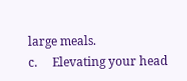large meals.
c.     Elevating your head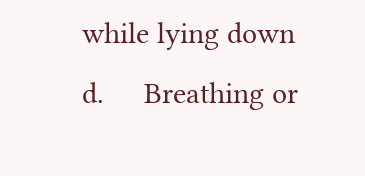while lying down
d.     Breathing or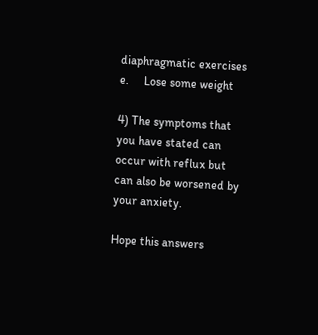diaphragmatic exercises
e.     Lose some weight

4) The symptoms that you have stated can occur with reflux but can also be worsened by your anxiety.

Hope this answers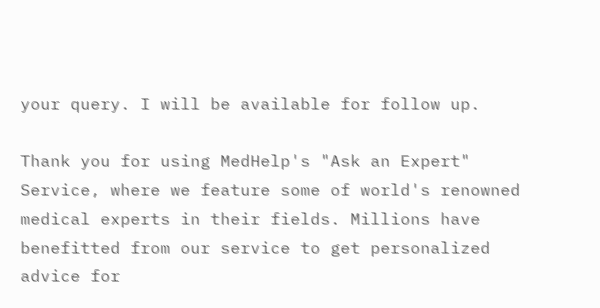your query. I will be available for follow up.

Thank you for using MedHelp's "Ask an Expert" Service, where we feature some of world's renowned medical experts in their fields. Millions have benefitted from our service to get personalized advice for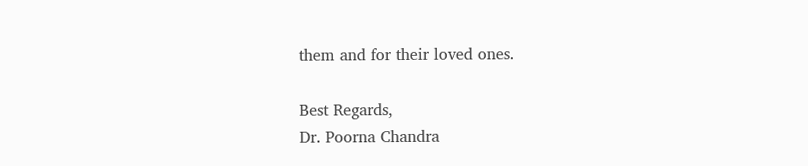them and for their loved ones.

Best Regards,
Dr. Poorna Chandra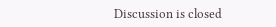Discussion is closed